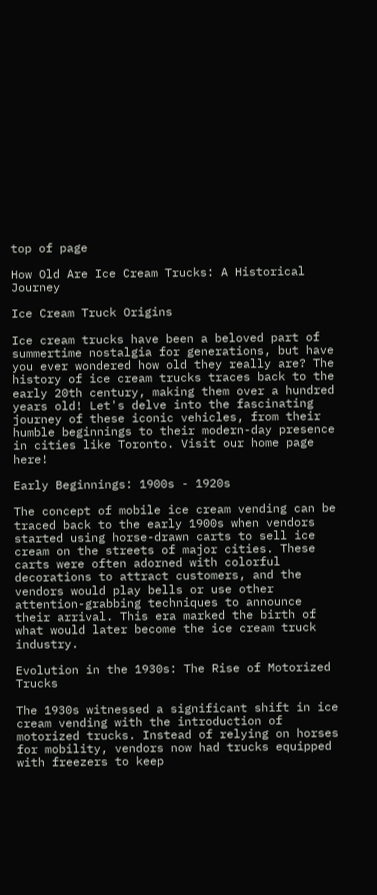top of page

How Old Are Ice Cream Trucks: A Historical Journey

Ice Cream Truck Origins

Ice cream trucks have been a beloved part of summertime nostalgia for generations, but have you ever wondered how old they really are? The history of ice cream trucks traces back to the early 20th century, making them over a hundred years old! Let's delve into the fascinating journey of these iconic vehicles, from their humble beginnings to their modern-day presence in cities like Toronto. Visit our home page here!

Early Beginnings: 1900s - 1920s

The concept of mobile ice cream vending can be traced back to the early 1900s when vendors started using horse-drawn carts to sell ice cream on the streets of major cities. These carts were often adorned with colorful decorations to attract customers, and the vendors would play bells or use other attention-grabbing techniques to announce their arrival. This era marked the birth of what would later become the ice cream truck industry.

Evolution in the 1930s: The Rise of Motorized Trucks

The 1930s witnessed a significant shift in ice cream vending with the introduction of motorized trucks. Instead of relying on horses for mobility, vendors now had trucks equipped with freezers to keep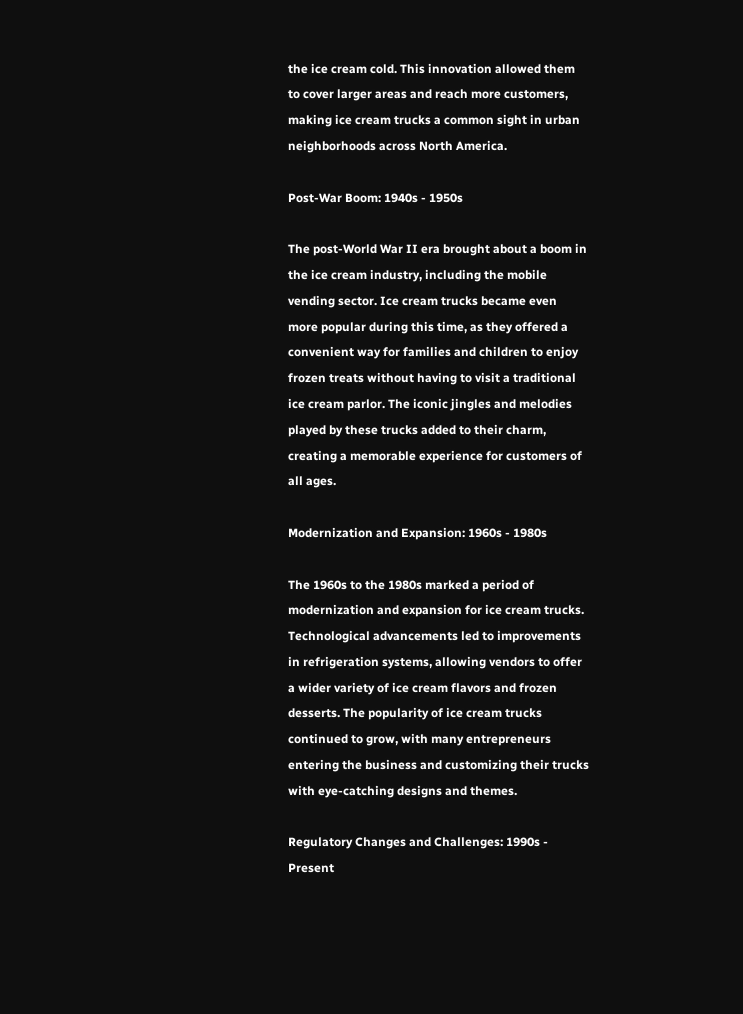the ice cream cold. This innovation allowed them to cover larger areas and reach more customers, making ice cream trucks a common sight in urban neighborhoods across North America.

Post-War Boom: 1940s - 1950s

The post-World War II era brought about a boom in the ice cream industry, including the mobile vending sector. Ice cream trucks became even more popular during this time, as they offered a convenient way for families and children to enjoy frozen treats without having to visit a traditional ice cream parlor. The iconic jingles and melodies played by these trucks added to their charm, creating a memorable experience for customers of all ages.

Modernization and Expansion: 1960s - 1980s

The 1960s to the 1980s marked a period of modernization and expansion for ice cream trucks. Technological advancements led to improvements in refrigeration systems, allowing vendors to offer a wider variety of ice cream flavors and frozen desserts. The popularity of ice cream trucks continued to grow, with many entrepreneurs entering the business and customizing their trucks with eye-catching designs and themes.

Regulatory Changes and Challenges: 1990s - Present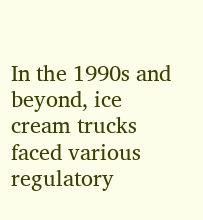In the 1990s and beyond, ice cream trucks faced various regulatory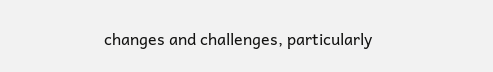changes and challenges, particularly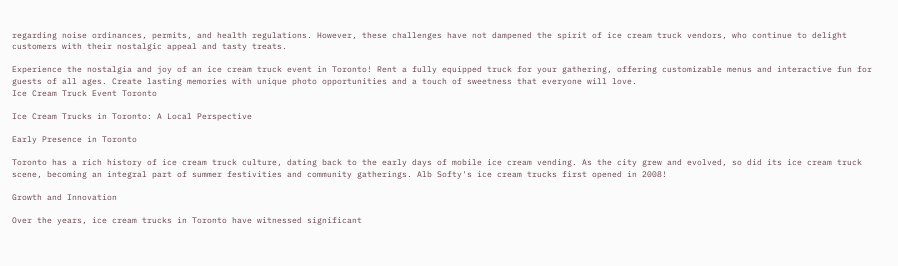regarding noise ordinances, permits, and health regulations. However, these challenges have not dampened the spirit of ice cream truck vendors, who continue to delight customers with their nostalgic appeal and tasty treats.

Experience the nostalgia and joy of an ice cream truck event in Toronto! Rent a fully equipped truck for your gathering, offering customizable menus and interactive fun for guests of all ages. Create lasting memories with unique photo opportunities and a touch of sweetness that everyone will love.
Ice Cream Truck Event Toronto

Ice Cream Trucks in Toronto: A Local Perspective

Early Presence in Toronto

Toronto has a rich history of ice cream truck culture, dating back to the early days of mobile ice cream vending. As the city grew and evolved, so did its ice cream truck scene, becoming an integral part of summer festivities and community gatherings. Alb Softy's ice cream trucks first opened in 2008!

Growth and Innovation

Over the years, ice cream trucks in Toronto have witnessed significant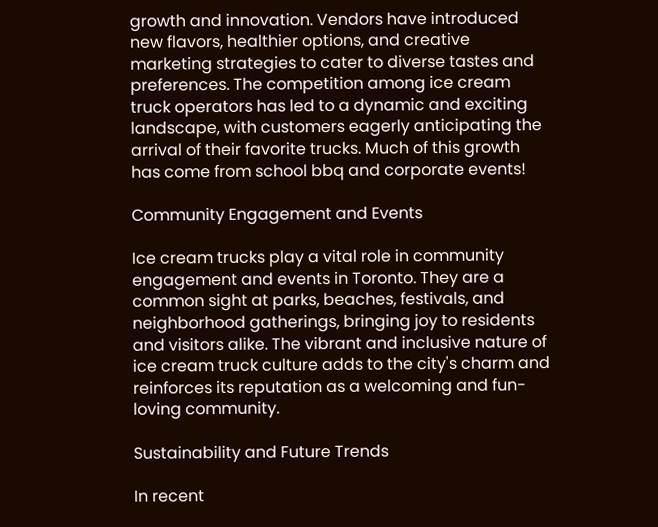growth and innovation. Vendors have introduced new flavors, healthier options, and creative marketing strategies to cater to diverse tastes and preferences. The competition among ice cream truck operators has led to a dynamic and exciting landscape, with customers eagerly anticipating the arrival of their favorite trucks. Much of this growth has come from school bbq and corporate events!

Community Engagement and Events

Ice cream trucks play a vital role in community engagement and events in Toronto. They are a common sight at parks, beaches, festivals, and neighborhood gatherings, bringing joy to residents and visitors alike. The vibrant and inclusive nature of ice cream truck culture adds to the city's charm and reinforces its reputation as a welcoming and fun-loving community.

Sustainability and Future Trends

In recent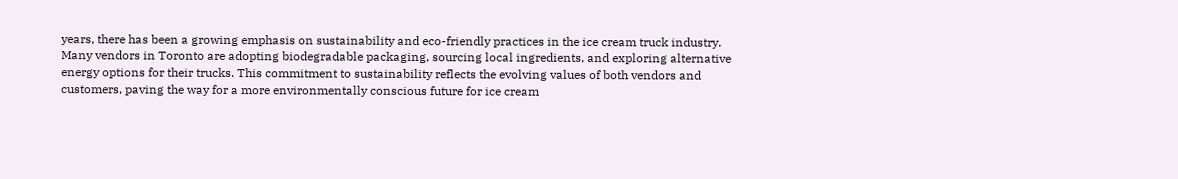years, there has been a growing emphasis on sustainability and eco-friendly practices in the ice cream truck industry. Many vendors in Toronto are adopting biodegradable packaging, sourcing local ingredients, and exploring alternative energy options for their trucks. This commitment to sustainability reflects the evolving values of both vendors and customers, paving the way for a more environmentally conscious future for ice cream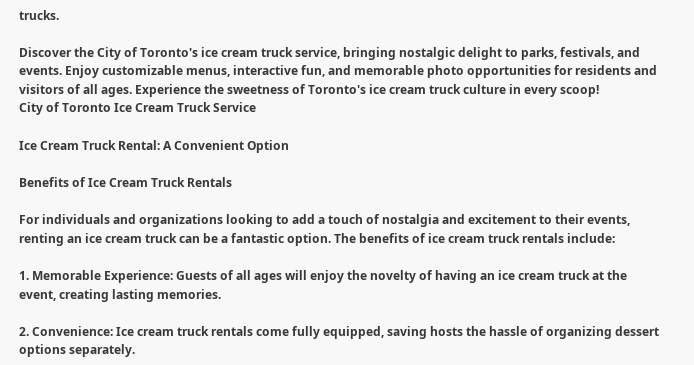trucks.

Discover the City of Toronto's ice cream truck service, bringing nostalgic delight to parks, festivals, and events. Enjoy customizable menus, interactive fun, and memorable photo opportunities for residents and visitors of all ages. Experience the sweetness of Toronto's ice cream truck culture in every scoop!
City of Toronto Ice Cream Truck Service

Ice Cream Truck Rental: A Convenient Option

Benefits of Ice Cream Truck Rentals

For individuals and organizations looking to add a touch of nostalgia and excitement to their events, renting an ice cream truck can be a fantastic option. The benefits of ice cream truck rentals include:

1. Memorable Experience: Guests of all ages will enjoy the novelty of having an ice cream truck at the event, creating lasting memories.

2. Convenience: Ice cream truck rentals come fully equipped, saving hosts the hassle of organizing dessert options separately.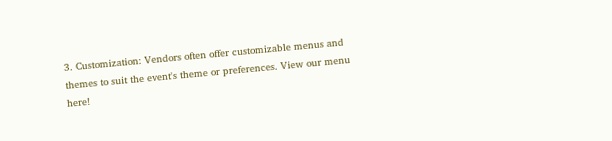3. Customization: Vendors often offer customizable menus and themes to suit the event's theme or preferences. View our menu here!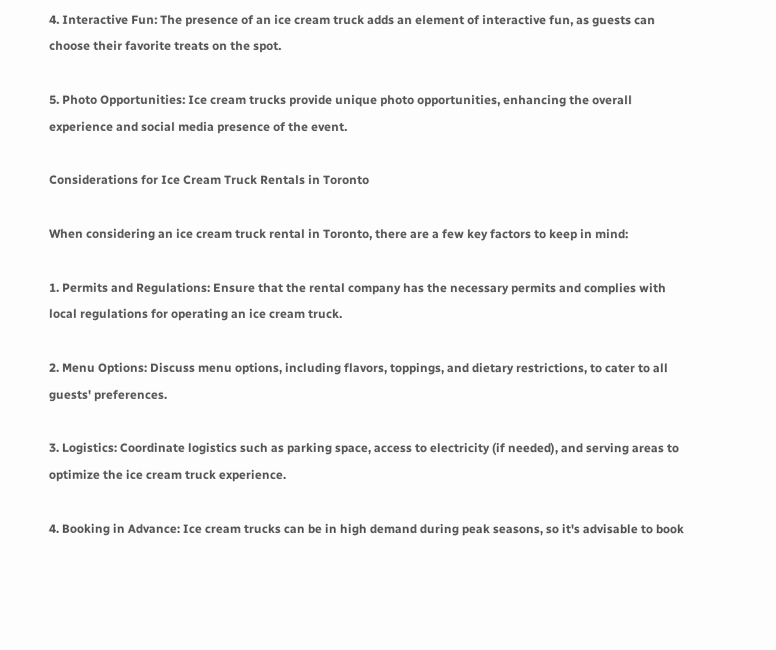4. Interactive Fun: The presence of an ice cream truck adds an element of interactive fun, as guests can choose their favorite treats on the spot.

5. Photo Opportunities: Ice cream trucks provide unique photo opportunities, enhancing the overall experience and social media presence of the event.

Considerations for Ice Cream Truck Rentals in Toronto

When considering an ice cream truck rental in Toronto, there are a few key factors to keep in mind:

1. Permits and Regulations: Ensure that the rental company has the necessary permits and complies with local regulations for operating an ice cream truck.

2. Menu Options: Discuss menu options, including flavors, toppings, and dietary restrictions, to cater to all guests' preferences.

3. Logistics: Coordinate logistics such as parking space, access to electricity (if needed), and serving areas to optimize the ice cream truck experience.

4. Booking in Advance: Ice cream trucks can be in high demand during peak seasons, so it's advisable to book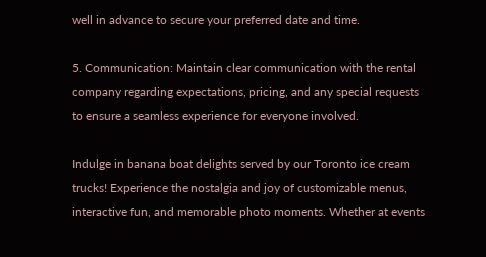well in advance to secure your preferred date and time.

5. Communication: Maintain clear communication with the rental company regarding expectations, pricing, and any special requests to ensure a seamless experience for everyone involved.

Indulge in banana boat delights served by our Toronto ice cream trucks! Experience the nostalgia and joy of customizable menus, interactive fun, and memorable photo moments. Whether at events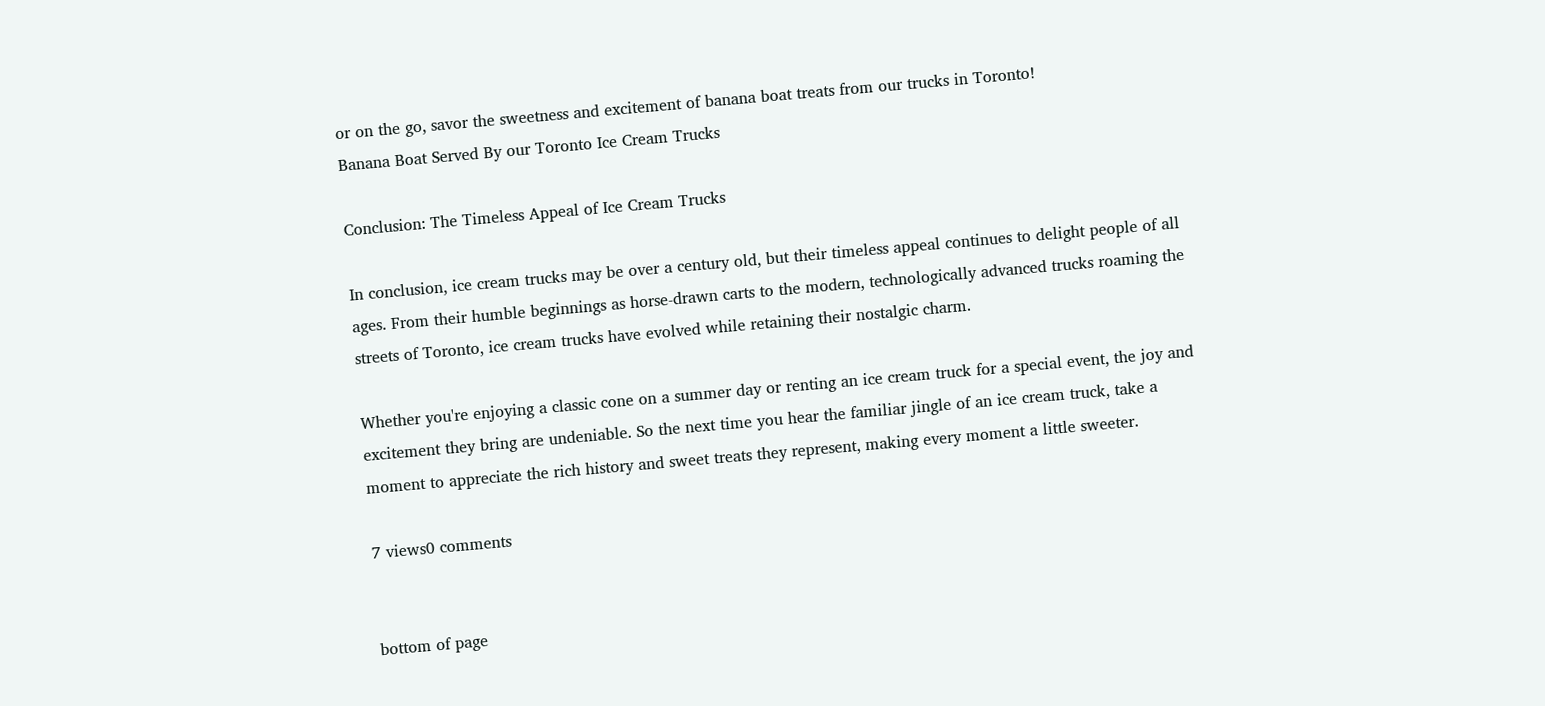or on the go, savor the sweetness and excitement of banana boat treats from our trucks in Toronto!
Banana Boat Served By our Toronto Ice Cream Trucks

Conclusion: The Timeless Appeal of Ice Cream Trucks

In conclusion, ice cream trucks may be over a century old, but their timeless appeal continues to delight people of all ages. From their humble beginnings as horse-drawn carts to the modern, technologically advanced trucks roaming the streets of Toronto, ice cream trucks have evolved while retaining their nostalgic charm.

Whether you're enjoying a classic cone on a summer day or renting an ice cream truck for a special event, the joy and excitement they bring are undeniable. So the next time you hear the familiar jingle of an ice cream truck, take a moment to appreciate the rich history and sweet treats they represent, making every moment a little sweeter.

7 views0 comments


bottom of page